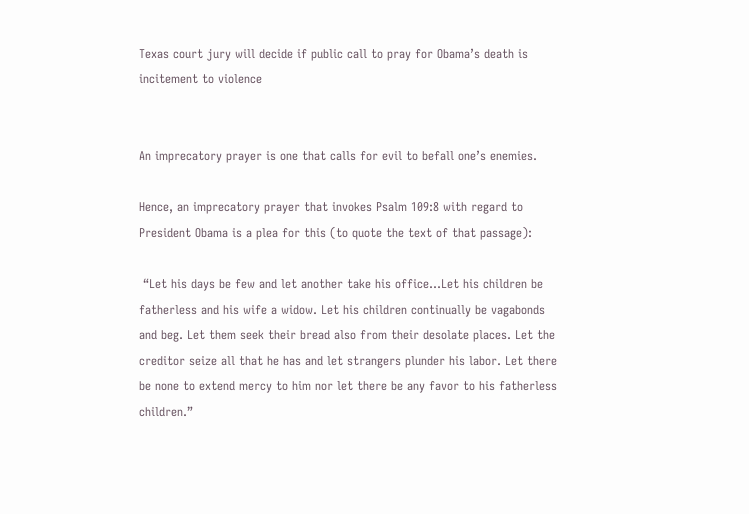Texas court jury will decide if public call to pray for Obama’s death is incitement to violence


An imprecatory prayer is one that calls for evil to befall one’s enemies.

Hence, an imprecatory prayer that invokes Psalm 109:8 with regard to President Obama is a plea for this (to quote the text of that passage):

 “Let his days be few and let another take his office…Let his children be fatherless and his wife a widow. Let his children continually be vagabonds and beg. Let them seek their bread also from their desolate places. Let the creditor seize all that he has and let strangers plunder his labor. Let there be none to extend mercy to him nor let there be any favor to his fatherless children.”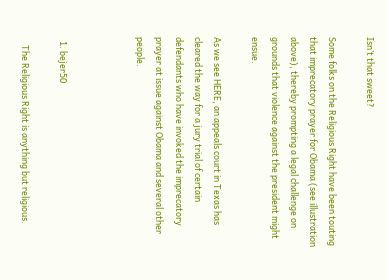Isn’t that sweet?

Some folks on the Religious Right have been touting that imprecatory prayer for Obama (see illustration above), thereby prompting a legal challenge on grounds that violence against the president might ensue.

As we see HERE, an appeals court in Texas has cleared the way for a jury trial of certain defendants who have invoked the imprecatory prayer at issue against Obama and several other people.



  1. bejer50

    The Religious Right is anything but religious.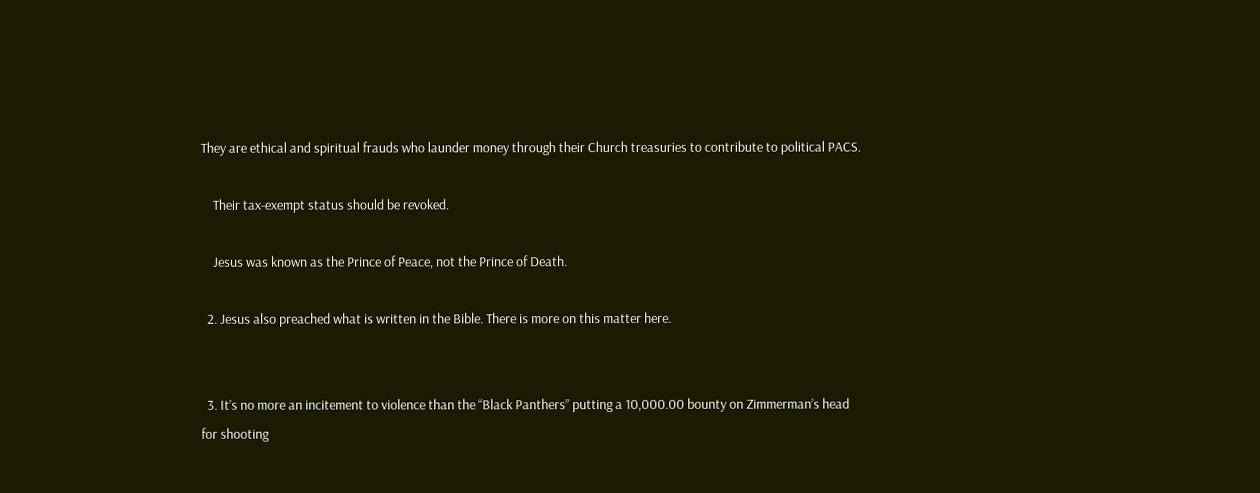They are ethical and spiritual frauds who launder money through their Church treasuries to contribute to political PACS.

    Their tax-exempt status should be revoked.

    Jesus was known as the Prince of Peace, not the Prince of Death.

  2. Jesus also preached what is written in the Bible. There is more on this matter here.


  3. It’s no more an incitement to violence than the “Black Panthers” putting a 10,000.00 bounty on Zimmerman’s head for shooting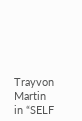Trayvon Martin in “SELF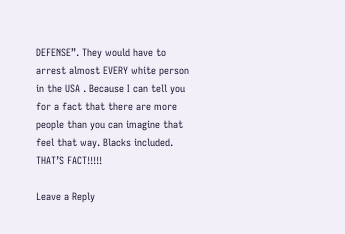DEFENSE”. They would have to arrest almost EVERY white person in the USA . Because I can tell you for a fact that there are more people than you can imagine that feel that way. Blacks included. THAT’S FACT!!!!!

Leave a Reply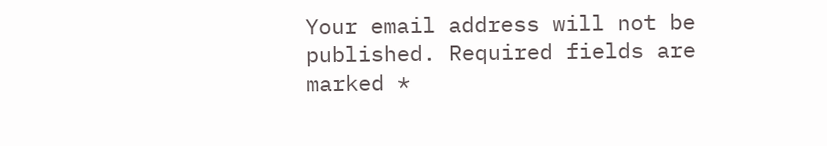Your email address will not be published. Required fields are marked *